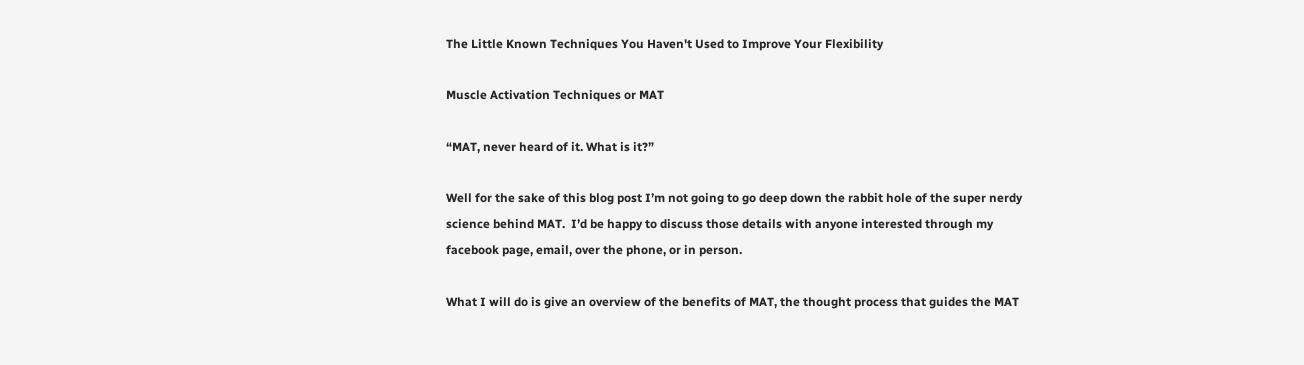The Little Known Techniques You Haven't Used to Improve Your Flexibility

Muscle Activation Techniques or MAT

“MAT, never heard of it. What is it?”

Well for the sake of this blog post I’m not going to go deep down the rabbit hole of the super nerdy science behind MAT.  I’d be happy to discuss those details with anyone interested through my facebook page, email, over the phone, or in person.

What I will do is give an overview of the benefits of MAT, the thought process that guides the MAT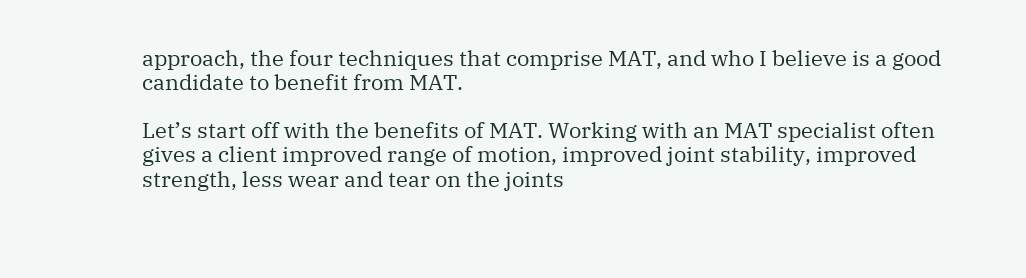approach, the four techniques that comprise MAT, and who I believe is a good candidate to benefit from MAT.

Let’s start off with the benefits of MAT. Working with an MAT specialist often gives a client improved range of motion, improved joint stability, improved strength, less wear and tear on the joints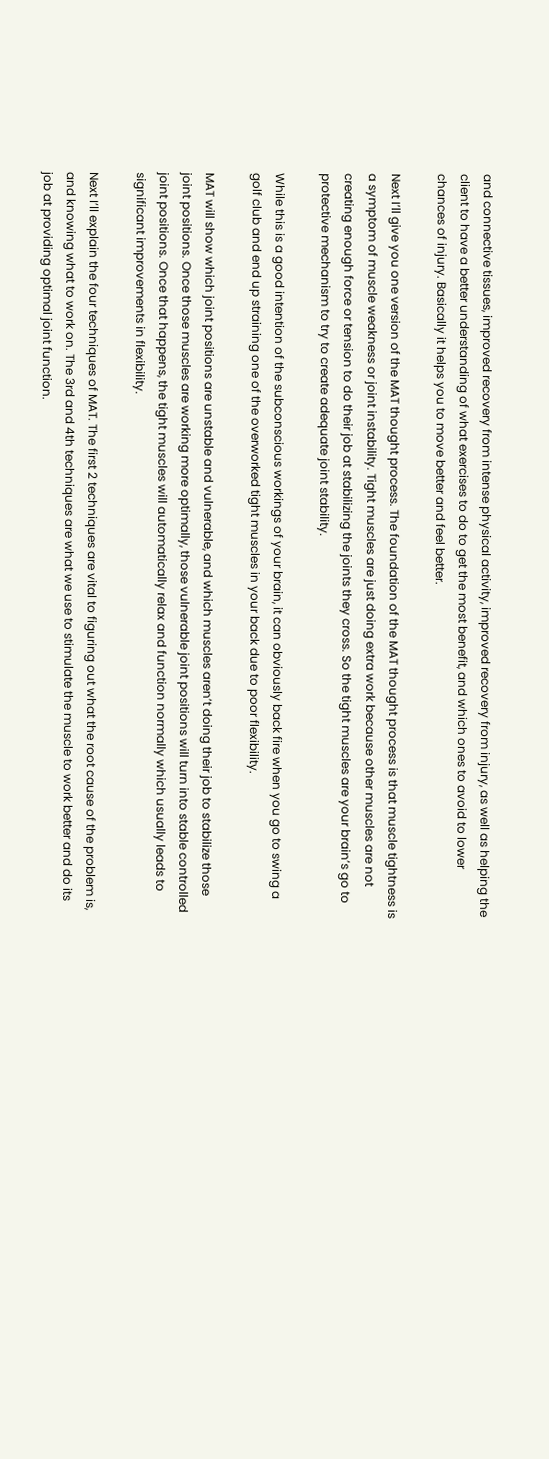and connective tissues, improved recovery from intense physical activity, improved recovery from injury, as well as helping the client to have a better understanding of what exercises to do to get the most benefit, and which ones to avoid to lower chances of injury. Basically it helps you to move better and feel better.

Next I’ll give you one version of the MAT thought process. The foundation of the MAT thought process is that muscle tightness is a symptom of muscle weakness or joint instability. Tight muscles are just doing extra work because other muscles are not creating enough force or tension to do their job at stabilizing the joints they cross. So the tight muscles are your brain’s go to protective mechanism to try to create adequate joint stability.

While this is a good intention of the subconscious workings of your brain, it can obviously back fire when you go to swing a golf club and end up straining one of the overworked tight muscles in your back due to poor flexibility.

MAT will show which joint positions are unstable and vulnerable, and which muscles aren’t doing their job to stabilize those joint positions. Once those muscles are working more optimally, those vulnerable joint positions will turn into stable controlled joint positions. Once that happens, the tight muscles will automatically relax and function normally which usually leads to significant improvements in flexibility.

Next I’ll explain the four techniques of MAT. The first 2 techniques are vital to figuring out what the root cause of the problem is, and knowing what to work on. The 3rd and 4th techniques are what we use to stimulate the muscle to work better and do its job at providing optimal joint function.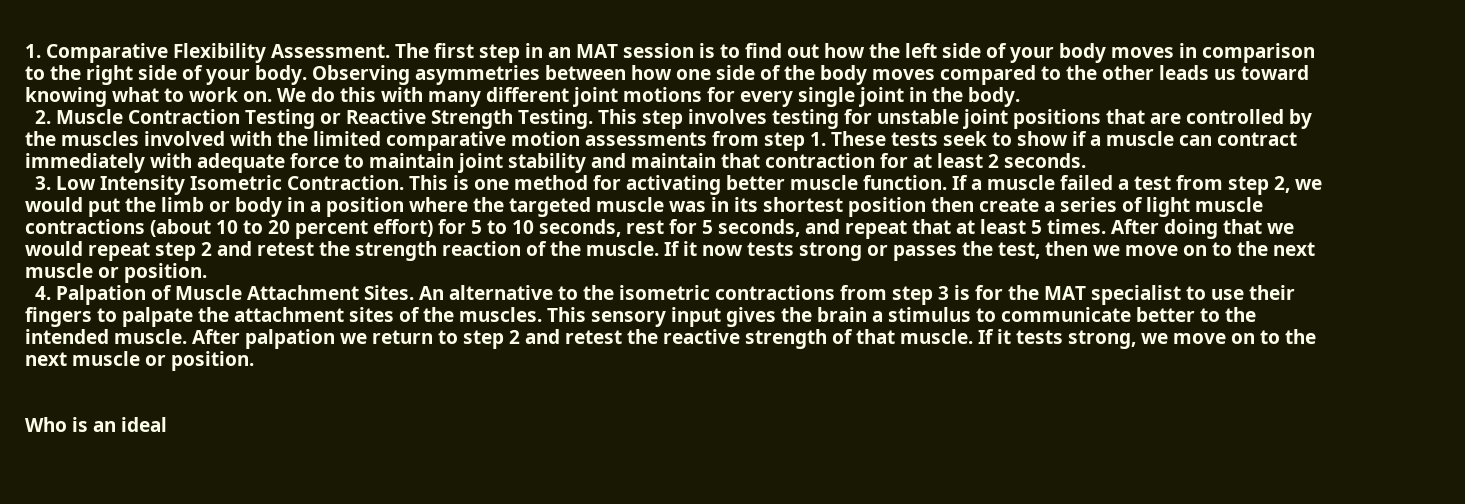1. Comparative Flexibility Assessment. The first step in an MAT session is to find out how the left side of your body moves in comparison to the right side of your body. Observing asymmetries between how one side of the body moves compared to the other leads us toward knowing what to work on. We do this with many different joint motions for every single joint in the body.
  2. Muscle Contraction Testing or Reactive Strength Testing. This step involves testing for unstable joint positions that are controlled by the muscles involved with the limited comparative motion assessments from step 1. These tests seek to show if a muscle can contract immediately with adequate force to maintain joint stability and maintain that contraction for at least 2 seconds.
  3. Low Intensity Isometric Contraction. This is one method for activating better muscle function. If a muscle failed a test from step 2, we would put the limb or body in a position where the targeted muscle was in its shortest position then create a series of light muscle contractions (about 10 to 20 percent effort) for 5 to 10 seconds, rest for 5 seconds, and repeat that at least 5 times. After doing that we would repeat step 2 and retest the strength reaction of the muscle. If it now tests strong or passes the test, then we move on to the next muscle or position.
  4. Palpation of Muscle Attachment Sites. An alternative to the isometric contractions from step 3 is for the MAT specialist to use their fingers to palpate the attachment sites of the muscles. This sensory input gives the brain a stimulus to communicate better to the intended muscle. After palpation we return to step 2 and retest the reactive strength of that muscle. If it tests strong, we move on to the next muscle or position.


Who is an ideal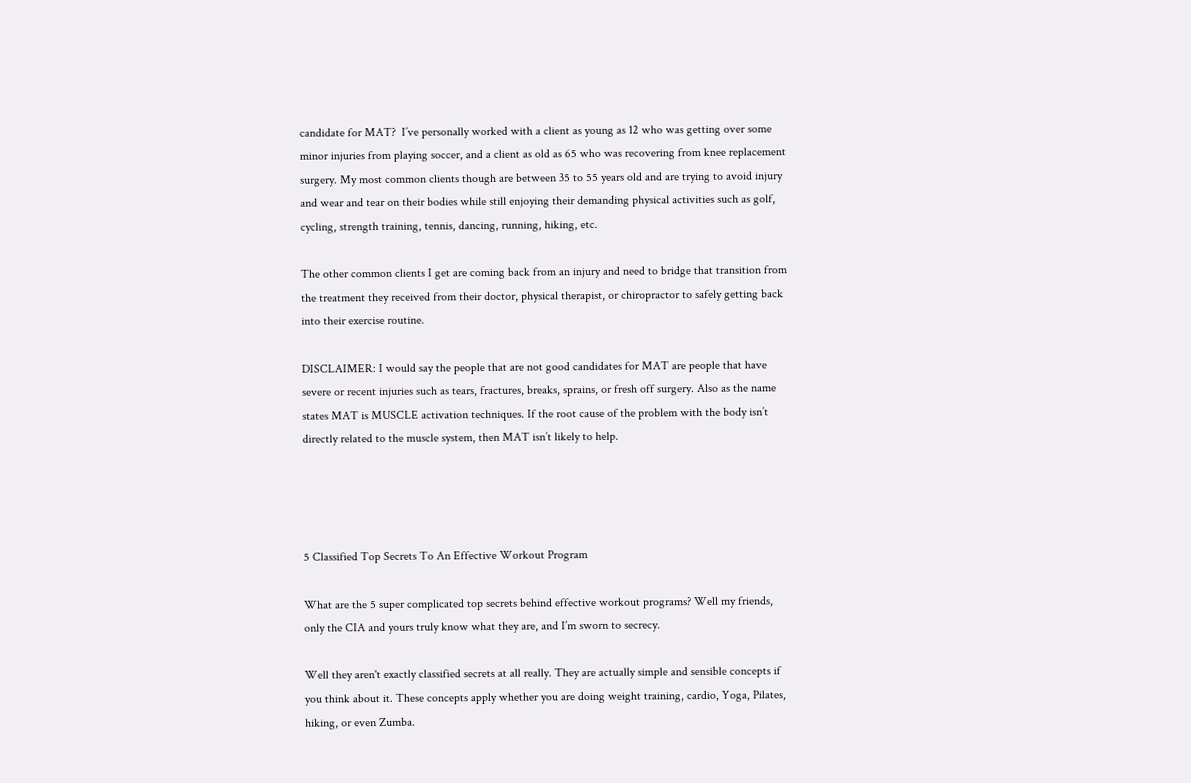candidate for MAT?  I’ve personally worked with a client as young as 12 who was getting over some minor injuries from playing soccer, and a client as old as 65 who was recovering from knee replacement surgery. My most common clients though are between 35 to 55 years old and are trying to avoid injury and wear and tear on their bodies while still enjoying their demanding physical activities such as golf, cycling, strength training, tennis, dancing, running, hiking, etc.

The other common clients I get are coming back from an injury and need to bridge that transition from the treatment they received from their doctor, physical therapist, or chiropractor to safely getting back into their exercise routine.

DISCLAIMER: I would say the people that are not good candidates for MAT are people that have severe or recent injuries such as tears, fractures, breaks, sprains, or fresh off surgery. Also as the name states MAT is MUSCLE activation techniques. If the root cause of the problem with the body isn’t directly related to the muscle system, then MAT isn’t likely to help.




5 Classified Top Secrets To An Effective Workout Program

What are the 5 super complicated top secrets behind effective workout programs? Well my friends, only the CIA and yours truly know what they are, and I’m sworn to secrecy.

Well they aren't exactly classified secrets at all really. They are actually simple and sensible concepts if you think about it. These concepts apply whether you are doing weight training, cardio, Yoga, Pilates, hiking, or even Zumba.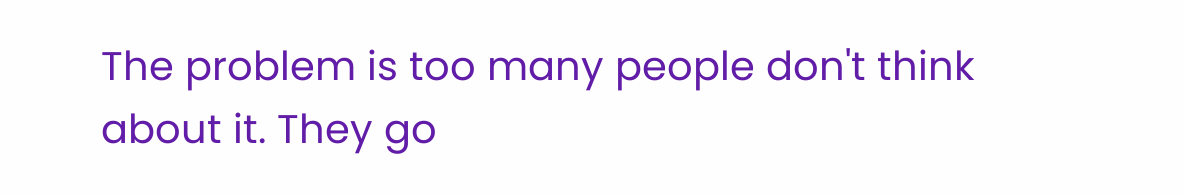The problem is too many people don't think about it. They go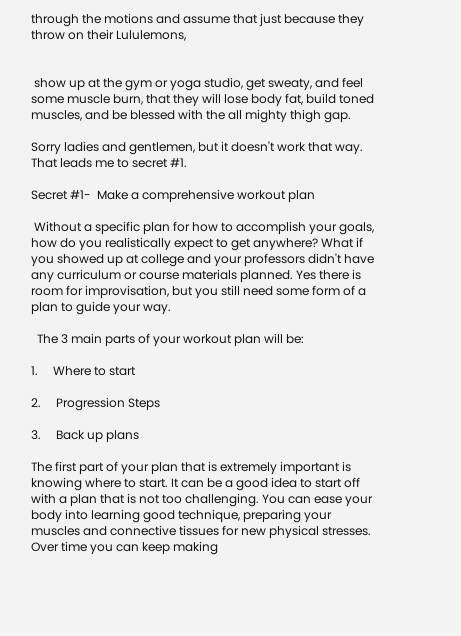through the motions and assume that just because they throw on their Lululemons,


 show up at the gym or yoga studio, get sweaty, and feel some muscle burn, that they will lose body fat, build toned muscles, and be blessed with the all mighty thigh gap.

Sorry ladies and gentlemen, but it doesn't work that way. That leads me to secret #1.

Secret #1-  Make a comprehensive workout plan

 Without a specific plan for how to accomplish your goals, how do you realistically expect to get anywhere? What if you showed up at college and your professors didn't have any curriculum or course materials planned. Yes there is room for improvisation, but you still need some form of a plan to guide your way.

  The 3 main parts of your workout plan will be:

1.     Where to start

2.     Progression Steps

3.     Back up plans

The first part of your plan that is extremely important is knowing where to start. It can be a good idea to start off with a plan that is not too challenging. You can ease your body into learning good technique, preparing your muscles and connective tissues for new physical stresses. Over time you can keep making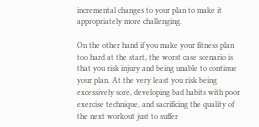incremental changes to your plan to make it appropriately more challenging.

On the other hand if you make your fitness plan too hard at the start, the worst case scenario is that you risk injury and being unable to continue your plan. At the very least you risk being excessively sore, developing bad habits with poor exercise technique, and sacrificing the quality of the next workout just to suffer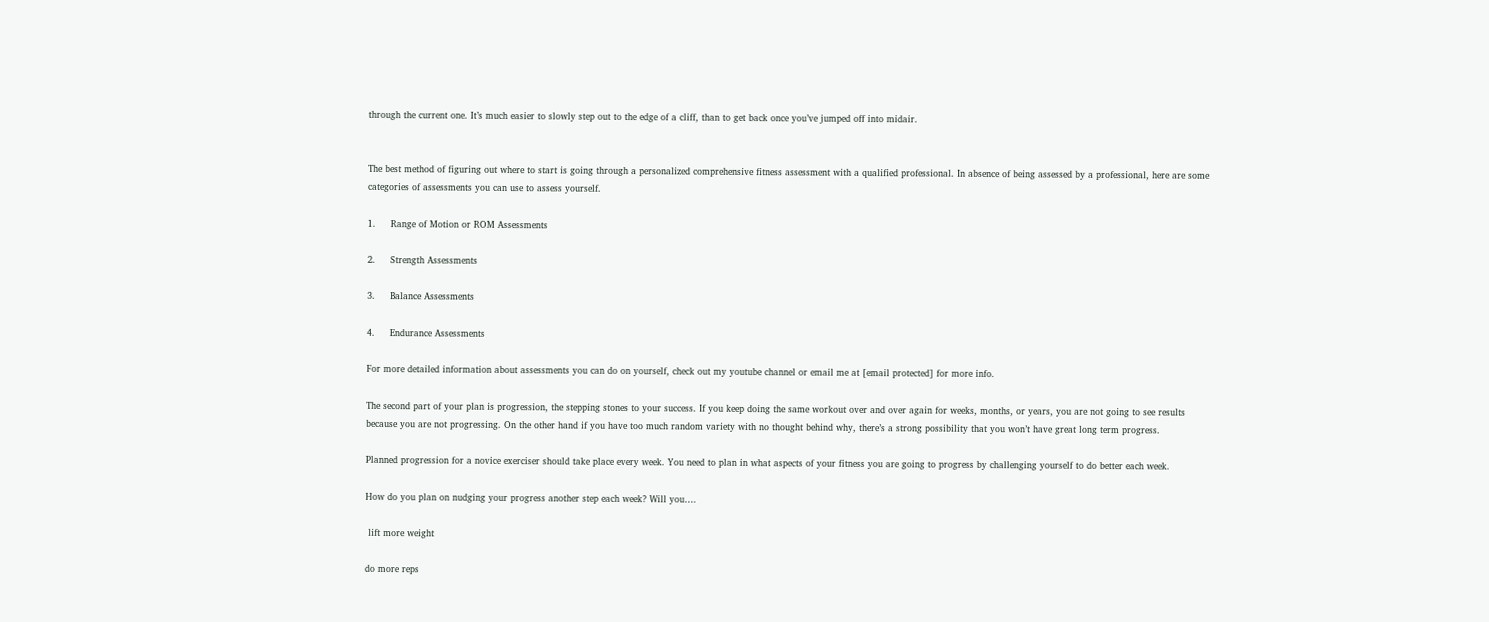through the current one. It’s much easier to slowly step out to the edge of a cliff, than to get back once you’ve jumped off into midair.


The best method of figuring out where to start is going through a personalized comprehensive fitness assessment with a qualified professional. In absence of being assessed by a professional, here are some categories of assessments you can use to assess yourself.

1.     Range of Motion or ROM Assessments

2.     Strength Assessments

3.     Balance Assessments

4.     Endurance Assessments

For more detailed information about assessments you can do on yourself, check out my youtube channel or email me at [email protected] for more info.

The second part of your plan is progression, the stepping stones to your success. If you keep doing the same workout over and over again for weeks, months, or years, you are not going to see results because you are not progressing. On the other hand if you have too much random variety with no thought behind why, there’s a strong possibility that you won’t have great long term progress.

Planned progression for a novice exerciser should take place every week. You need to plan in what aspects of your fitness you are going to progress by challenging yourself to do better each week.

How do you plan on nudging your progress another step each week? Will you….

 lift more weight

do more reps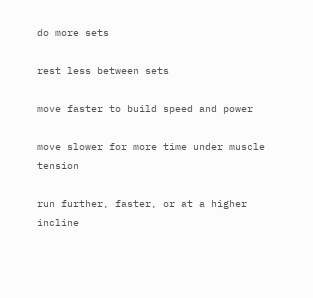do more sets

rest less between sets

move faster to build speed and power

move slower for more time under muscle tension

run further, faster, or at a higher incline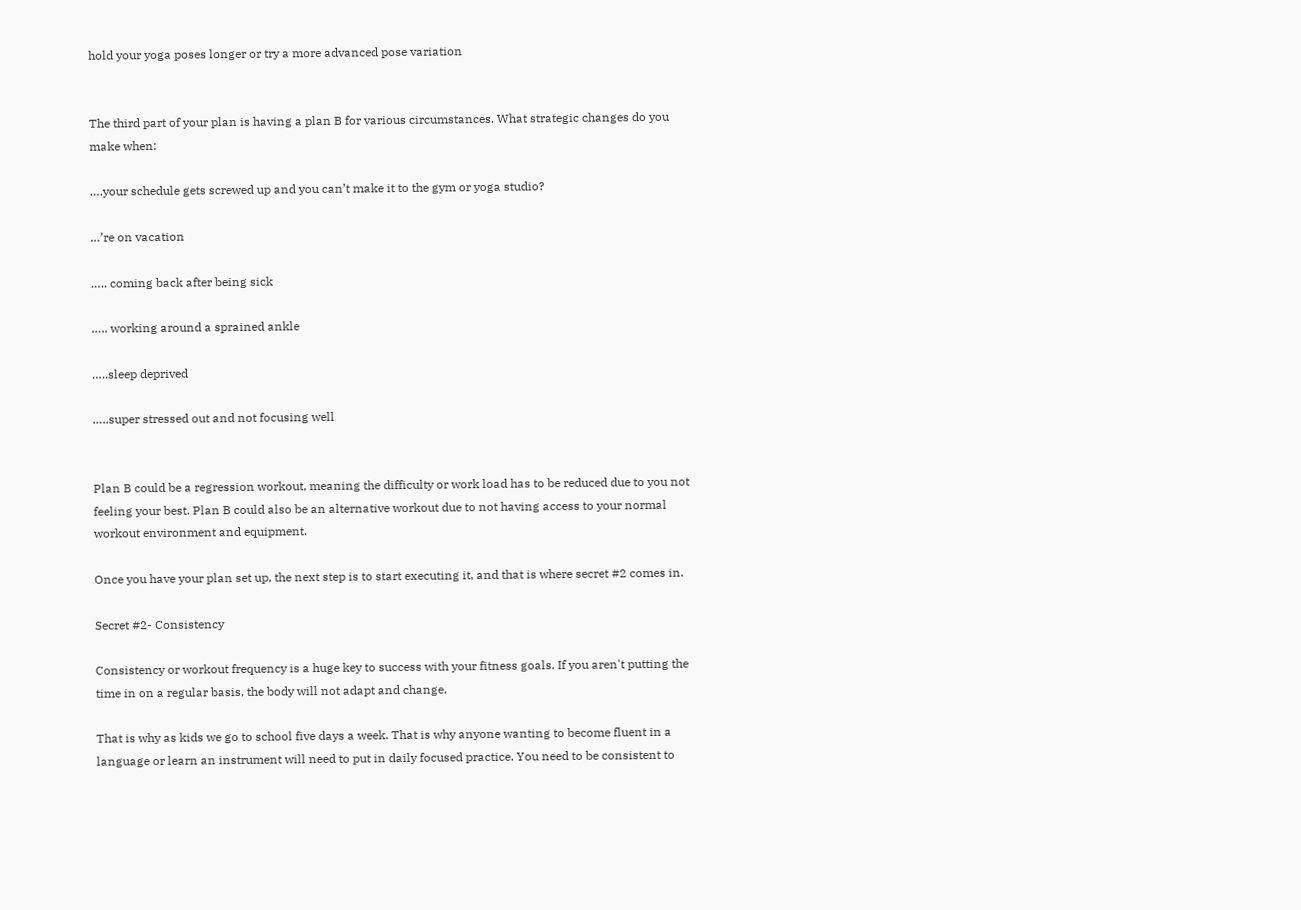hold your yoga poses longer or try a more advanced pose variation


The third part of your plan is having a plan B for various circumstances. What strategic changes do you make when:

….your schedule gets screwed up and you can’t make it to the gym or yoga studio?

…’re on vacation

….. coming back after being sick

….. working around a sprained ankle

…..sleep deprived

…..super stressed out and not focusing well


Plan B could be a regression workout, meaning the difficulty or work load has to be reduced due to you not feeling your best. Plan B could also be an alternative workout due to not having access to your normal workout environment and equipment.

Once you have your plan set up, the next step is to start executing it, and that is where secret #2 comes in.

Secret #2- Consistency

Consistency or workout frequency is a huge key to success with your fitness goals. If you aren't putting the time in on a regular basis, the body will not adapt and change.

That is why as kids we go to school five days a week. That is why anyone wanting to become fluent in a language or learn an instrument will need to put in daily focused practice. You need to be consistent to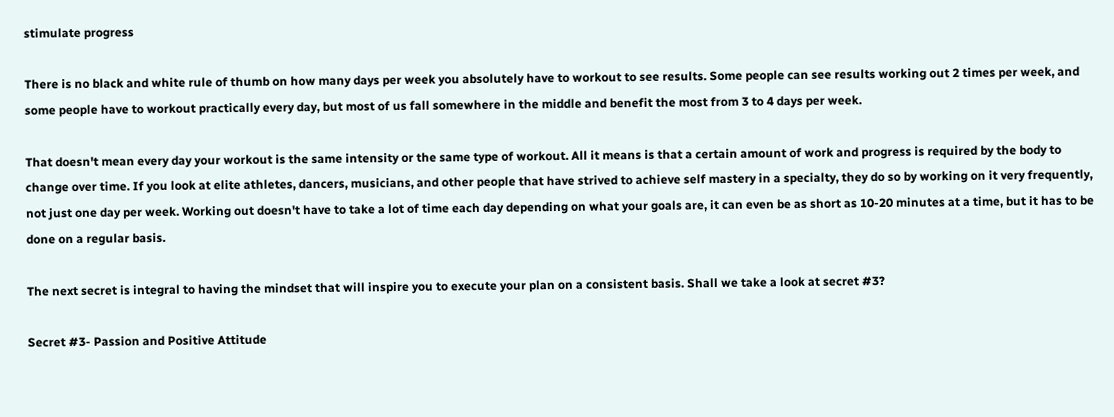stimulate progress

There is no black and white rule of thumb on how many days per week you absolutely have to workout to see results. Some people can see results working out 2 times per week, and some people have to workout practically every day, but most of us fall somewhere in the middle and benefit the most from 3 to 4 days per week.

That doesn't mean every day your workout is the same intensity or the same type of workout. All it means is that a certain amount of work and progress is required by the body to change over time. If you look at elite athletes, dancers, musicians, and other people that have strived to achieve self mastery in a specialty, they do so by working on it very frequently, not just one day per week. Working out doesn't have to take a lot of time each day depending on what your goals are, it can even be as short as 10-20 minutes at a time, but it has to be done on a regular basis.

The next secret is integral to having the mindset that will inspire you to execute your plan on a consistent basis. Shall we take a look at secret #3?

Secret #3- Passion and Positive Attitude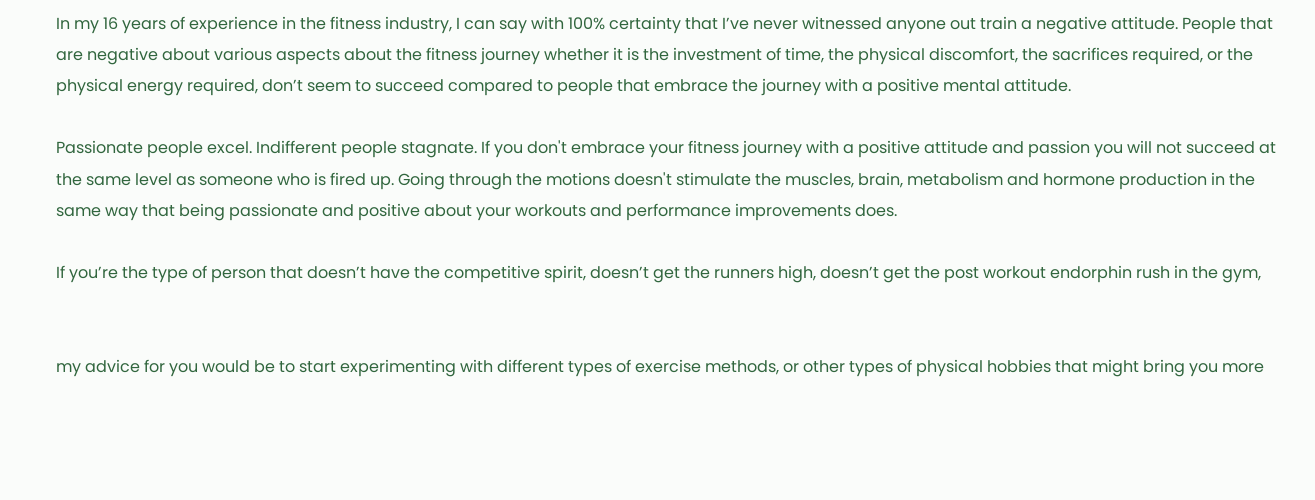In my 16 years of experience in the fitness industry, I can say with 100% certainty that I’ve never witnessed anyone out train a negative attitude. People that are negative about various aspects about the fitness journey whether it is the investment of time, the physical discomfort, the sacrifices required, or the physical energy required, don’t seem to succeed compared to people that embrace the journey with a positive mental attitude.

Passionate people excel. Indifferent people stagnate. If you don't embrace your fitness journey with a positive attitude and passion you will not succeed at the same level as someone who is fired up. Going through the motions doesn't stimulate the muscles, brain, metabolism and hormone production in the same way that being passionate and positive about your workouts and performance improvements does.

If you’re the type of person that doesn’t have the competitive spirit, doesn’t get the runners high, doesn’t get the post workout endorphin rush in the gym,


my advice for you would be to start experimenting with different types of exercise methods, or other types of physical hobbies that might bring you more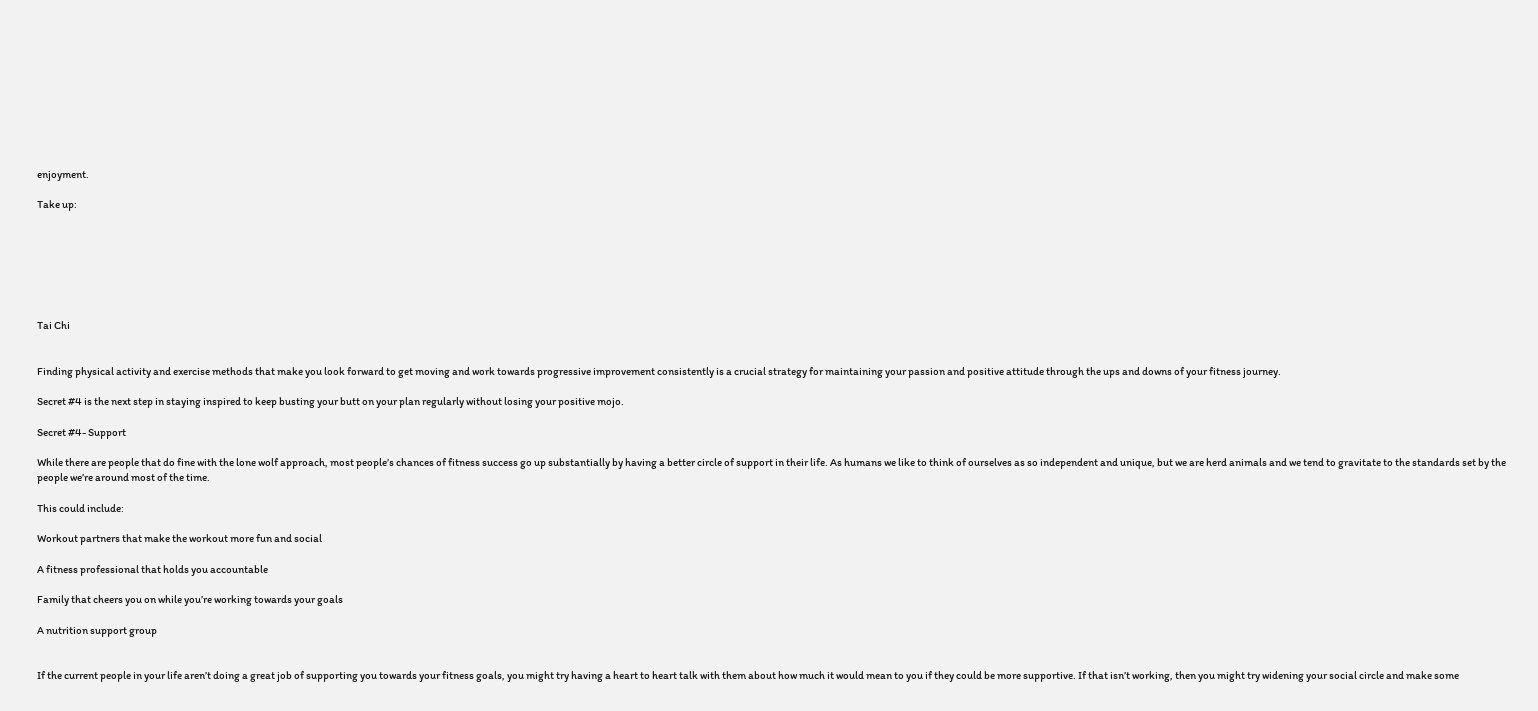enjoyment.

Take up:







Tai Chi


Finding physical activity and exercise methods that make you look forward to get moving and work towards progressive improvement consistently is a crucial strategy for maintaining your passion and positive attitude through the ups and downs of your fitness journey.

Secret #4 is the next step in staying inspired to keep busting your butt on your plan regularly without losing your positive mojo.

Secret #4- Support

While there are people that do fine with the lone wolf approach, most people’s chances of fitness success go up substantially by having a better circle of support in their life. As humans we like to think of ourselves as so independent and unique, but we are herd animals and we tend to gravitate to the standards set by the people we’re around most of the time.

This could include:

Workout partners that make the workout more fun and social

A fitness professional that holds you accountable

Family that cheers you on while you’re working towards your goals

A nutrition support group


If the current people in your life aren’t doing a great job of supporting you towards your fitness goals, you might try having a heart to heart talk with them about how much it would mean to you if they could be more supportive. If that isn’t working, then you might try widening your social circle and make some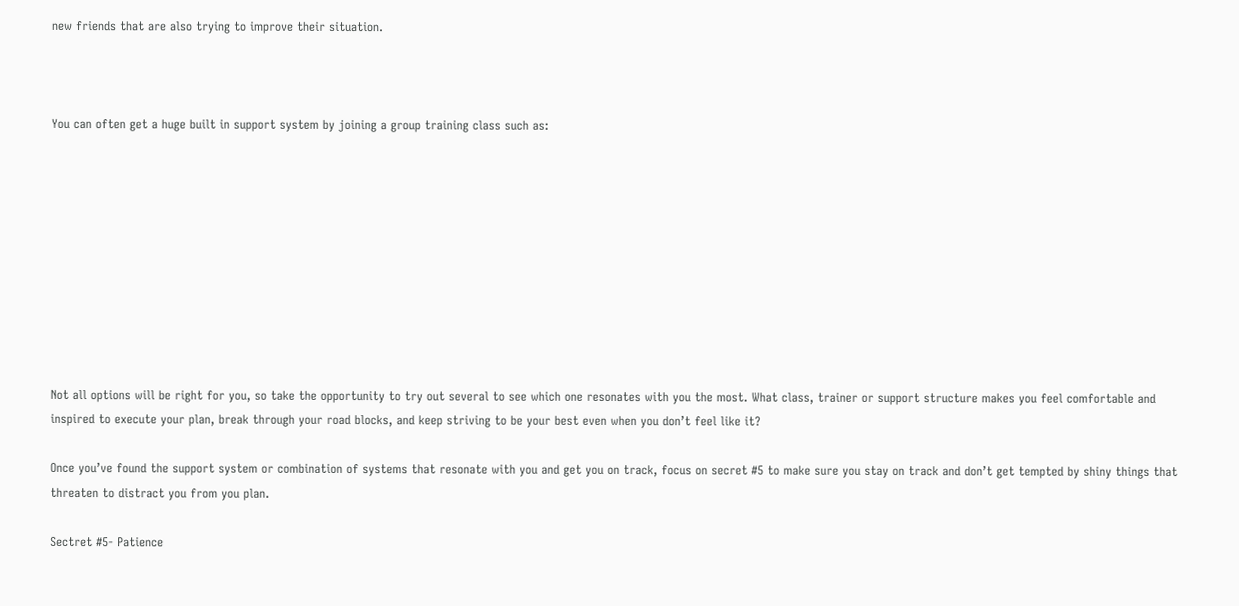new friends that are also trying to improve their situation.



You can often get a huge built in support system by joining a group training class such as:










Not all options will be right for you, so take the opportunity to try out several to see which one resonates with you the most. What class, trainer or support structure makes you feel comfortable and inspired to execute your plan, break through your road blocks, and keep striving to be your best even when you don’t feel like it?

Once you’ve found the support system or combination of systems that resonate with you and get you on track, focus on secret #5 to make sure you stay on track and don’t get tempted by shiny things that threaten to distract you from you plan.

Sectret #5- Patience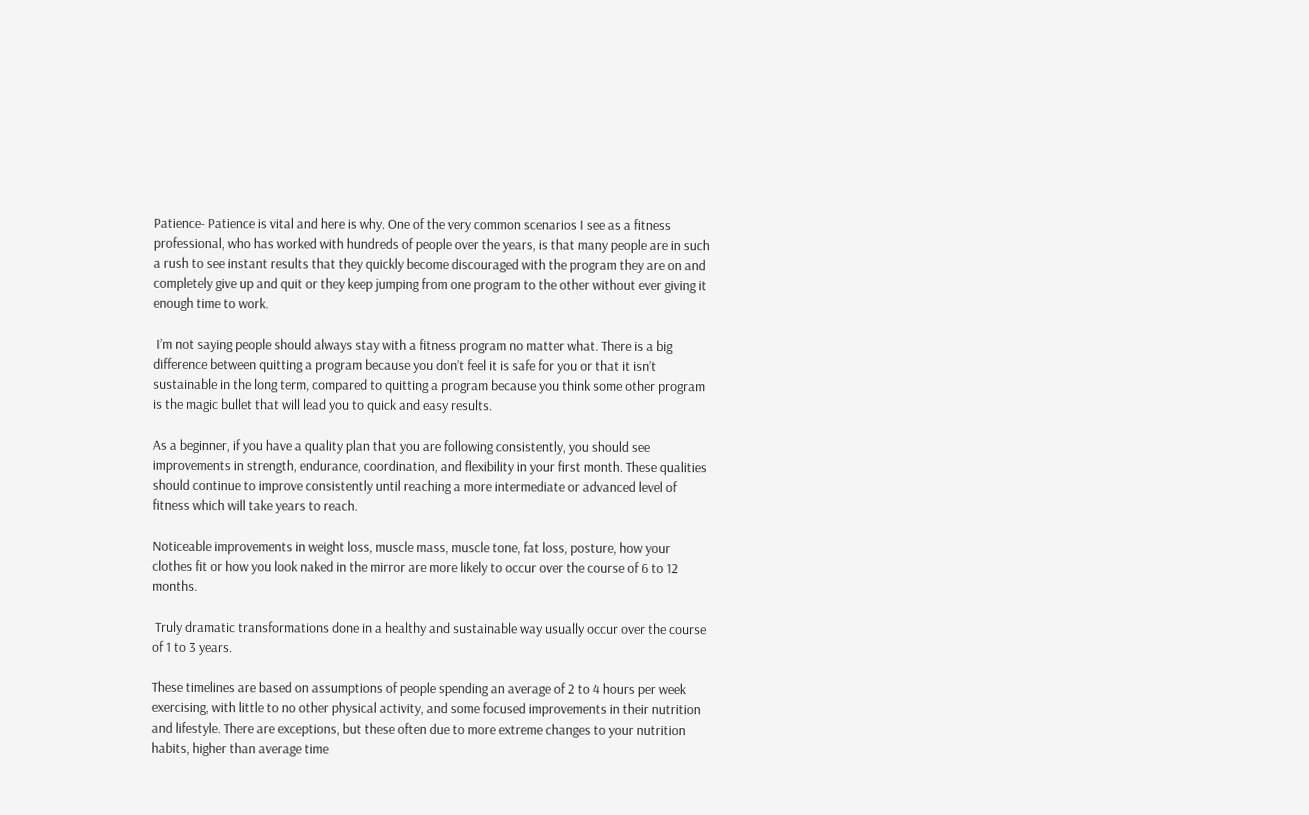Patience- Patience is vital and here is why. One of the very common scenarios I see as a fitness professional, who has worked with hundreds of people over the years, is that many people are in such a rush to see instant results that they quickly become discouraged with the program they are on and completely give up and quit or they keep jumping from one program to the other without ever giving it enough time to work.

 I’m not saying people should always stay with a fitness program no matter what. There is a big difference between quitting a program because you don’t feel it is safe for you or that it isn’t sustainable in the long term, compared to quitting a program because you think some other program is the magic bullet that will lead you to quick and easy results.

As a beginner, if you have a quality plan that you are following consistently, you should see improvements in strength, endurance, coordination, and flexibility in your first month. These qualities should continue to improve consistently until reaching a more intermediate or advanced level of fitness which will take years to reach.

Noticeable improvements in weight loss, muscle mass, muscle tone, fat loss, posture, how your clothes fit or how you look naked in the mirror are more likely to occur over the course of 6 to 12 months.

 Truly dramatic transformations done in a healthy and sustainable way usually occur over the course of 1 to 3 years.

These timelines are based on assumptions of people spending an average of 2 to 4 hours per week exercising, with little to no other physical activity, and some focused improvements in their nutrition and lifestyle. There are exceptions, but these often due to more extreme changes to your nutrition habits, higher than average time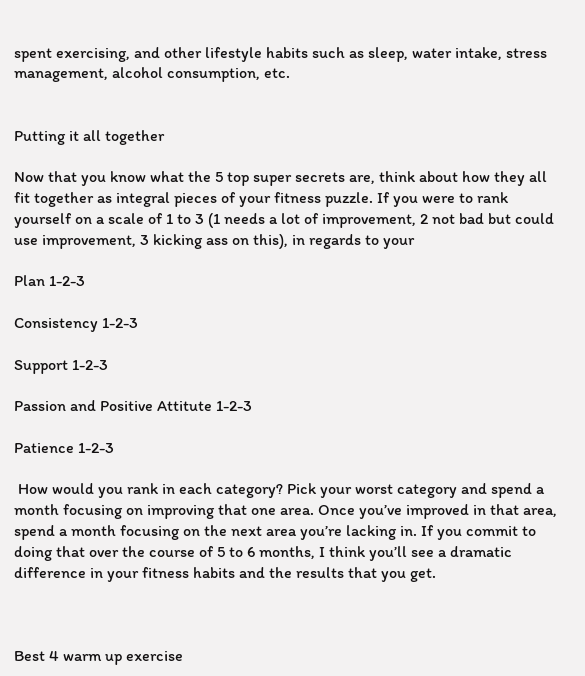spent exercising, and other lifestyle habits such as sleep, water intake, stress management, alcohol consumption, etc.


Putting it all together

Now that you know what the 5 top super secrets are, think about how they all fit together as integral pieces of your fitness puzzle. If you were to rank yourself on a scale of 1 to 3 (1 needs a lot of improvement, 2 not bad but could use improvement, 3 kicking ass on this), in regards to your

Plan 1-2-3

Consistency 1-2-3

Support 1-2-3

Passion and Positive Attitute 1-2-3

Patience 1-2-3

 How would you rank in each category? Pick your worst category and spend a month focusing on improving that one area. Once you’ve improved in that area, spend a month focusing on the next area you’re lacking in. If you commit to doing that over the course of 5 to 6 months, I think you’ll see a dramatic difference in your fitness habits and the results that you get.



Best 4 warm up exercise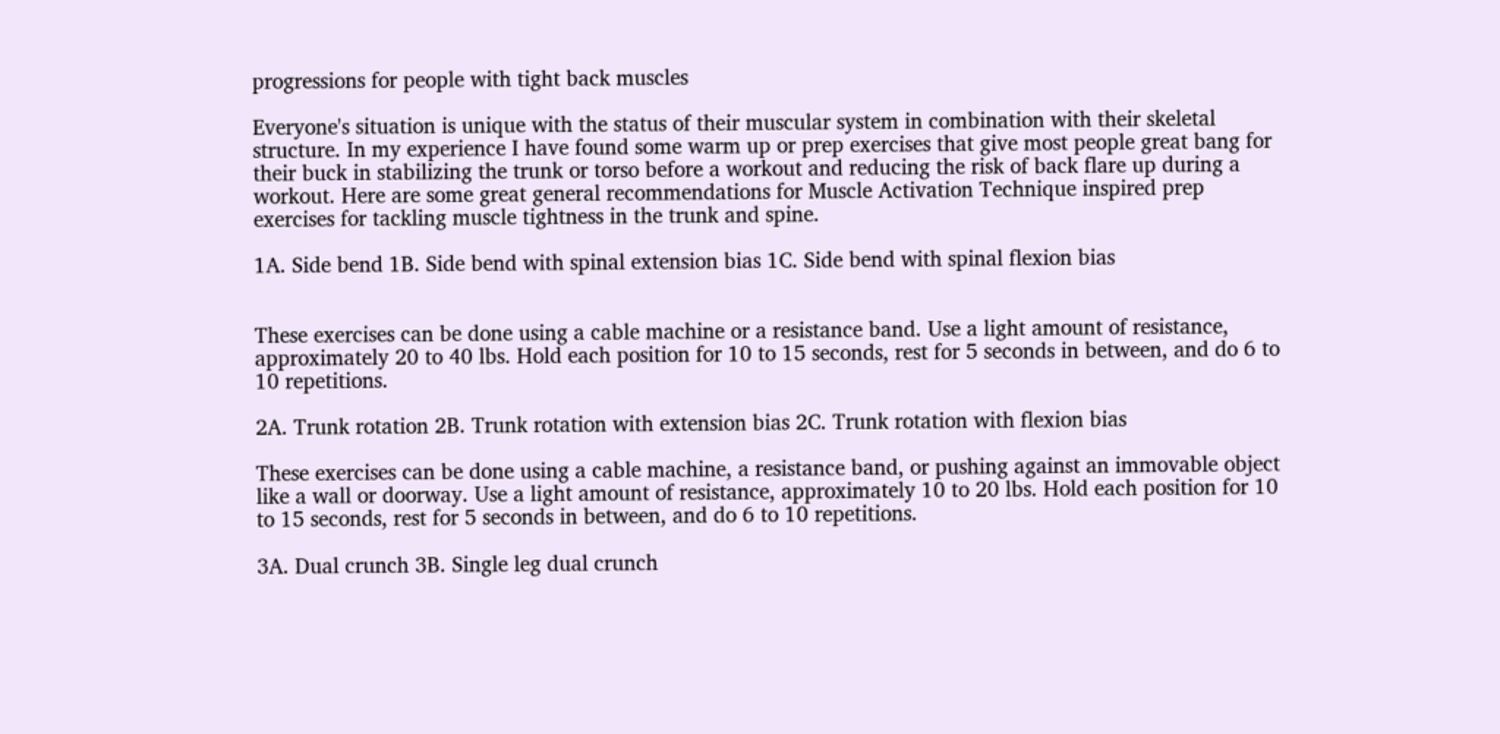progressions for people with tight back muscles

Everyone's situation is unique with the status of their muscular system in combination with their skeletal structure. In my experience I have found some warm up or prep exercises that give most people great bang for their buck in stabilizing the trunk or torso before a workout and reducing the risk of back flare up during a workout. Here are some great general recommendations for Muscle Activation Technique inspired prep exercises for tackling muscle tightness in the trunk and spine.

1A. Side bend 1B. Side bend with spinal extension bias 1C. Side bend with spinal flexion bias


These exercises can be done using a cable machine or a resistance band. Use a light amount of resistance, approximately 20 to 40 lbs. Hold each position for 10 to 15 seconds, rest for 5 seconds in between, and do 6 to 10 repetitions.

2A. Trunk rotation 2B. Trunk rotation with extension bias 2C. Trunk rotation with flexion bias

These exercises can be done using a cable machine, a resistance band, or pushing against an immovable object like a wall or doorway. Use a light amount of resistance, approximately 10 to 20 lbs. Hold each position for 10 to 15 seconds, rest for 5 seconds in between, and do 6 to 10 repetitions.

3A. Dual crunch 3B. Single leg dual crunch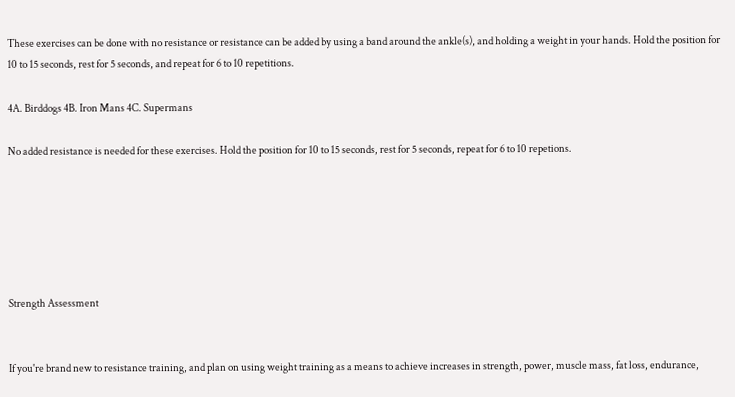These exercises can be done with no resistance or resistance can be added by using a band around the ankle(s), and holding a weight in your hands. Hold the position for 10 to 15 seconds, rest for 5 seconds, and repeat for 6 to 10 repetitions.

4A. Birddogs 4B. Iron Mans 4C. Supermans

No added resistance is needed for these exercises. Hold the position for 10 to 15 seconds, rest for 5 seconds, repeat for 6 to 10 repetions.






Strength Assessment


If you're brand new to resistance training, and plan on using weight training as a means to achieve increases in strength, power, muscle mass, fat loss, endurance,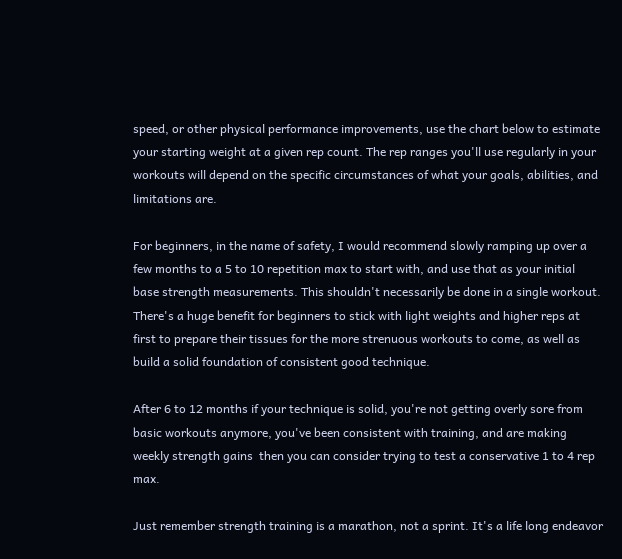speed, or other physical performance improvements, use the chart below to estimate your starting weight at a given rep count. The rep ranges you'll use regularly in your workouts will depend on the specific circumstances of what your goals, abilities, and limitations are.

For beginners, in the name of safety, I would recommend slowly ramping up over a few months to a 5 to 10 repetition max to start with, and use that as your initial base strength measurements. This shouldn't necessarily be done in a single workout. There's a huge benefit for beginners to stick with light weights and higher reps at first to prepare their tissues for the more strenuous workouts to come, as well as build a solid foundation of consistent good technique.

After 6 to 12 months if your technique is solid, you're not getting overly sore from basic workouts anymore, you've been consistent with training, and are making weekly strength gains  then you can consider trying to test a conservative 1 to 4 rep max.

Just remember strength training is a marathon, not a sprint. It's a life long endeavor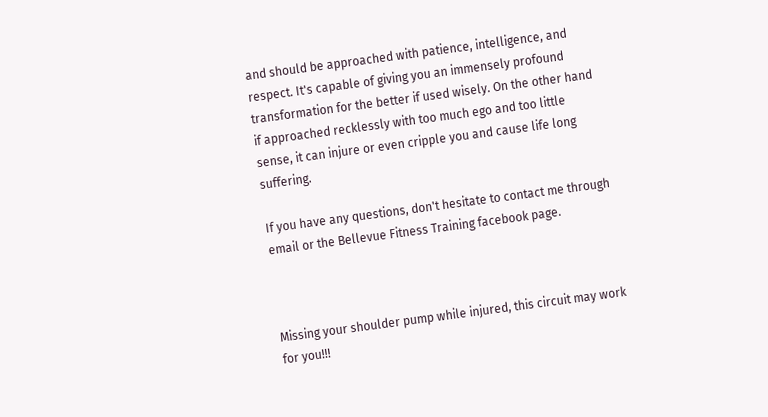and should be approached with patience, intelligence, and respect. It's capable of giving you an immensely profound transformation for the better if used wisely. On the other hand if approached recklessly with too much ego and too little sense, it can injure or even cripple you and cause life long suffering.

If you have any questions, don't hesitate to contact me through email or the Bellevue Fitness Training facebook page.



Missing your shoulder pump while injured, this circuit may work for you!!!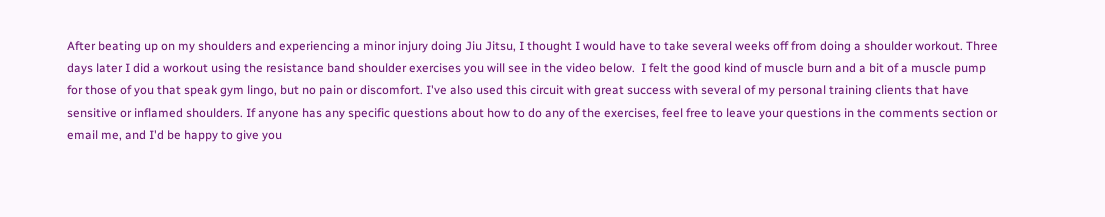After beating up on my shoulders and experiencing a minor injury doing Jiu Jitsu, I thought I would have to take several weeks off from doing a shoulder workout. Three days later I did a workout using the resistance band shoulder exercises you will see in the video below.  I felt the good kind of muscle burn and a bit of a muscle pump for those of you that speak gym lingo, but no pain or discomfort. I've also used this circuit with great success with several of my personal training clients that have sensitive or inflamed shoulders. If anyone has any specific questions about how to do any of the exercises, feel free to leave your questions in the comments section or email me, and I'd be happy to give you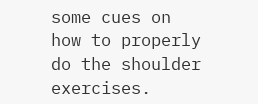some cues on how to properly do the shoulder exercises.